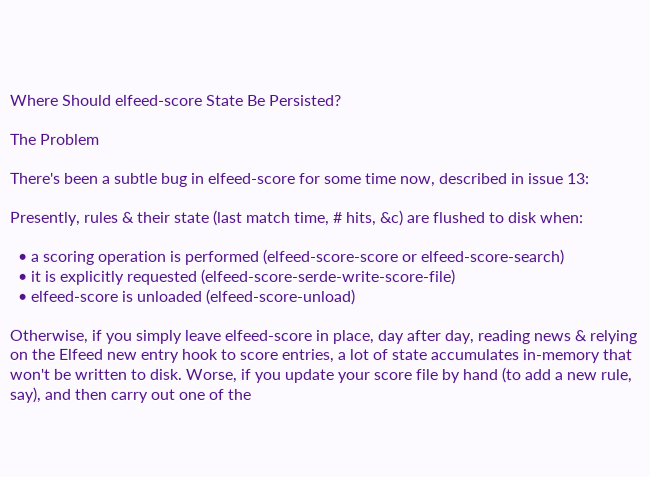Where Should elfeed-score State Be Persisted?

The Problem

There's been a subtle bug in elfeed-score for some time now, described in issue 13:

Presently, rules & their state (last match time, # hits, &c) are flushed to disk when:

  • a scoring operation is performed (elfeed-score-score or elfeed-score-search)
  • it is explicitly requested (elfeed-score-serde-write-score-file)
  • elfeed-score is unloaded (elfeed-score-unload)

Otherwise, if you simply leave elfeed-score in place, day after day, reading news & relying on the Elfeed new entry hook to score entries, a lot of state accumulates in-memory that won't be written to disk. Worse, if you update your score file by hand (to add a new rule, say), and then carry out one of the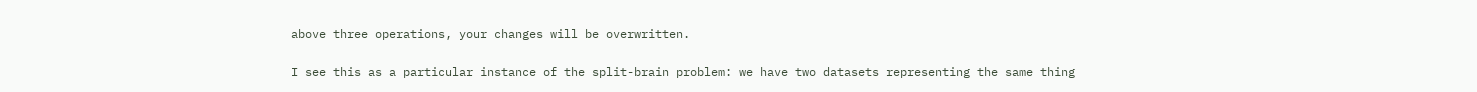above three operations, your changes will be overwritten.

I see this as a particular instance of the split-brain problem: we have two datasets representing the same thing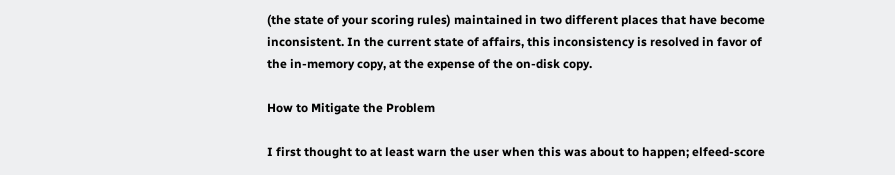(the state of your scoring rules) maintained in two different places that have become inconsistent. In the current state of affairs, this inconsistency is resolved in favor of the in-memory copy, at the expense of the on-disk copy.

How to Mitigate the Problem

I first thought to at least warn the user when this was about to happen; elfeed-score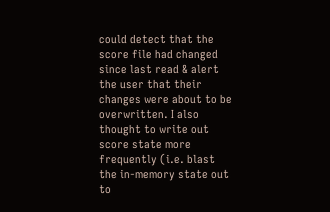could detect that the score file had changed since last read & alert the user that their changes were about to be overwritten. I also thought to write out score state more frequently (i.e. blast the in-memory state out to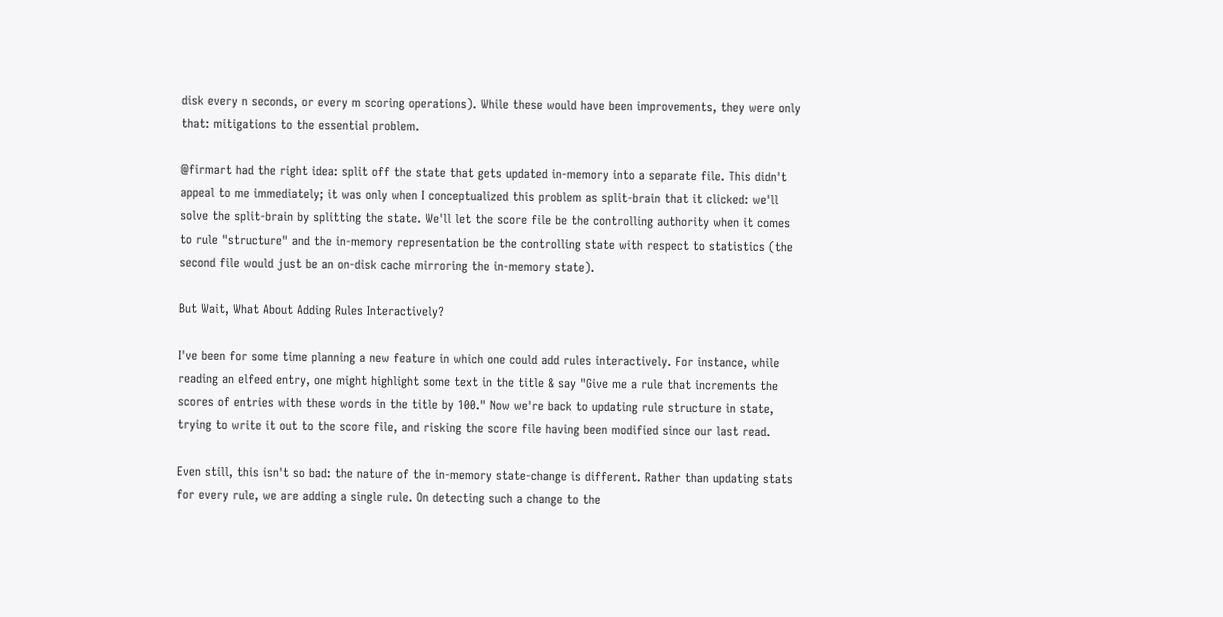disk every n seconds, or every m scoring operations). While these would have been improvements, they were only that: mitigations to the essential problem.

@firmart had the right idea: split off the state that gets updated in-memory into a separate file. This didn't appeal to me immediately; it was only when I conceptualized this problem as split-brain that it clicked: we'll solve the split-brain by splitting the state. We'll let the score file be the controlling authority when it comes to rule "structure" and the in-memory representation be the controlling state with respect to statistics (the second file would just be an on-disk cache mirroring the in-memory state).

But Wait, What About Adding Rules Interactively?

I've been for some time planning a new feature in which one could add rules interactively. For instance, while reading an elfeed entry, one might highlight some text in the title & say "Give me a rule that increments the scores of entries with these words in the title by 100." Now we're back to updating rule structure in state, trying to write it out to the score file, and risking the score file having been modified since our last read.

Even still, this isn't so bad: the nature of the in-memory state-change is different. Rather than updating stats for every rule, we are adding a single rule. On detecting such a change to the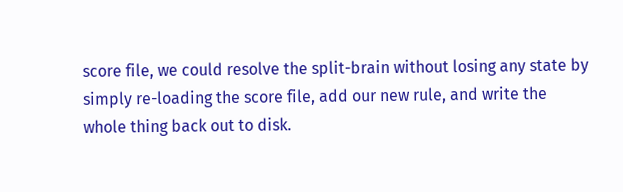score file, we could resolve the split-brain without losing any state by simply re-loading the score file, add our new rule, and write the whole thing back out to disk.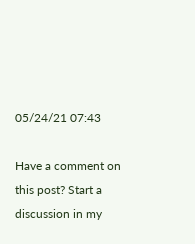05/24/21 07:43

Have a comment on this post? Start a discussion in my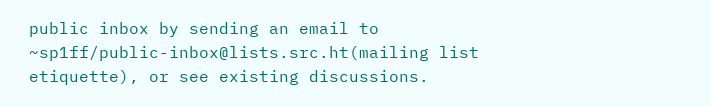public inbox by sending an email to ~sp1ff/public-inbox@lists.src.ht(mailing list etiquette), or see existing discussions.